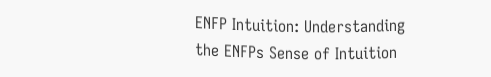ENFP Intuition: Understanding the ENFPs Sense of Intuition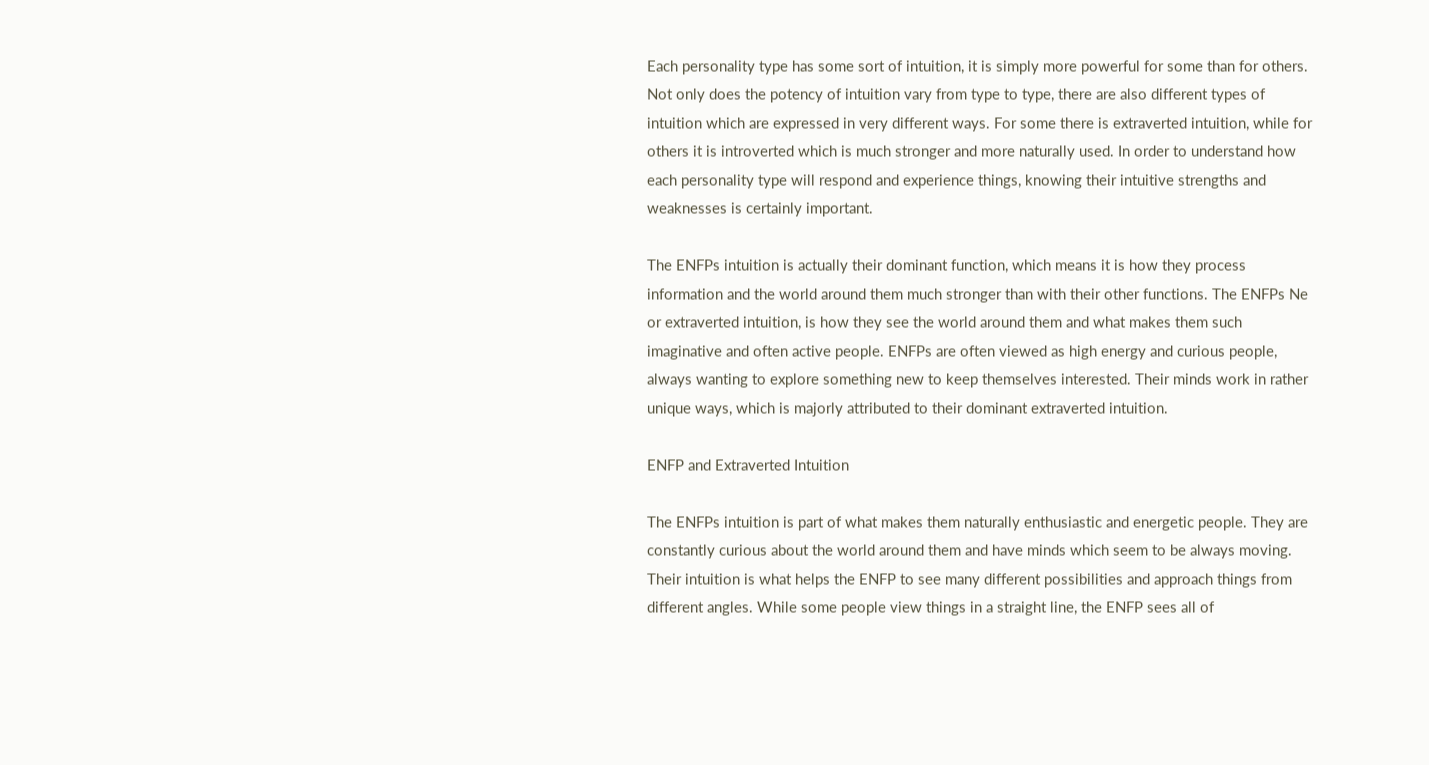Each personality type has some sort of intuition, it is simply more powerful for some than for others. Not only does the potency of intuition vary from type to type, there are also different types of intuition which are expressed in very different ways. For some there is extraverted intuition, while for others it is introverted which is much stronger and more naturally used. In order to understand how each personality type will respond and experience things, knowing their intuitive strengths and weaknesses is certainly important.

The ENFPs intuition is actually their dominant function, which means it is how they process information and the world around them much stronger than with their other functions. The ENFPs Ne or extraverted intuition, is how they see the world around them and what makes them such imaginative and often active people. ENFPs are often viewed as high energy and curious people, always wanting to explore something new to keep themselves interested. Their minds work in rather unique ways, which is majorly attributed to their dominant extraverted intuition.

ENFP and Extraverted Intuition

The ENFPs intuition is part of what makes them naturally enthusiastic and energetic people. They are constantly curious about the world around them and have minds which seem to be always moving. Their intuition is what helps the ENFP to see many different possibilities and approach things from different angles. While some people view things in a straight line, the ENFP sees all of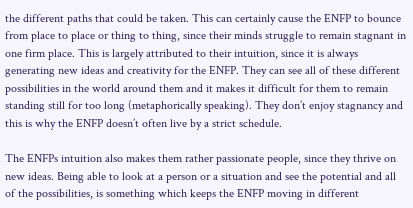the different paths that could be taken. This can certainly cause the ENFP to bounce from place to place or thing to thing, since their minds struggle to remain stagnant in one firm place. This is largely attributed to their intuition, since it is always generating new ideas and creativity for the ENFP. They can see all of these different possibilities in the world around them and it makes it difficult for them to remain standing still for too long (metaphorically speaking). They don’t enjoy stagnancy and this is why the ENFP doesn’t often live by a strict schedule.

The ENFPs intuition also makes them rather passionate people, since they thrive on new ideas. Being able to look at a person or a situation and see the potential and all of the possibilities, is something which keeps the ENFP moving in different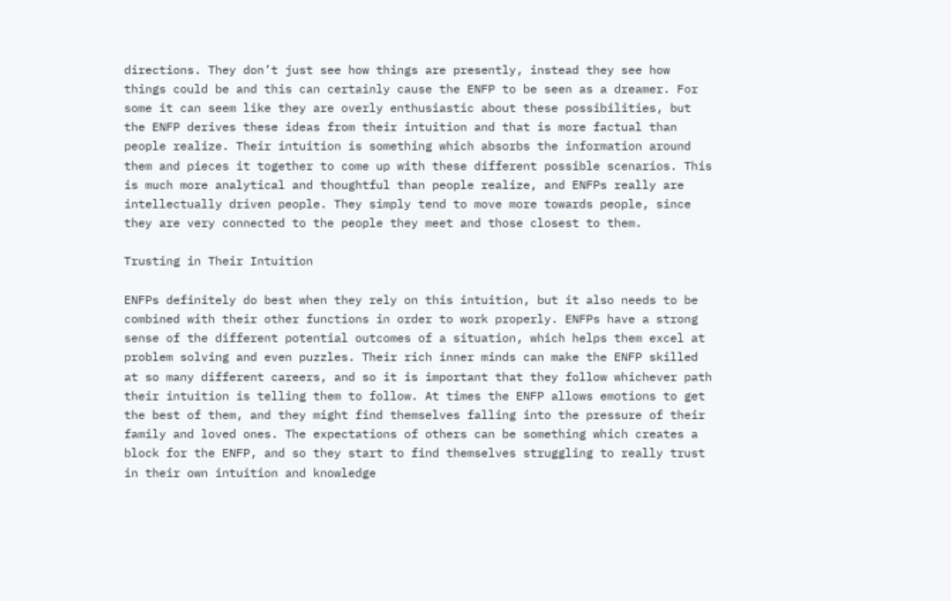directions. They don’t just see how things are presently, instead they see how things could be and this can certainly cause the ENFP to be seen as a dreamer. For some it can seem like they are overly enthusiastic about these possibilities, but the ENFP derives these ideas from their intuition and that is more factual than people realize. Their intuition is something which absorbs the information around them and pieces it together to come up with these different possible scenarios. This is much more analytical and thoughtful than people realize, and ENFPs really are intellectually driven people. They simply tend to move more towards people, since they are very connected to the people they meet and those closest to them.

Trusting in Their Intuition

ENFPs definitely do best when they rely on this intuition, but it also needs to be combined with their other functions in order to work properly. ENFPs have a strong sense of the different potential outcomes of a situation, which helps them excel at problem solving and even puzzles. Their rich inner minds can make the ENFP skilled at so many different careers, and so it is important that they follow whichever path their intuition is telling them to follow. At times the ENFP allows emotions to get the best of them, and they might find themselves falling into the pressure of their family and loved ones. The expectations of others can be something which creates a block for the ENFP, and so they start to find themselves struggling to really trust in their own intuition and knowledge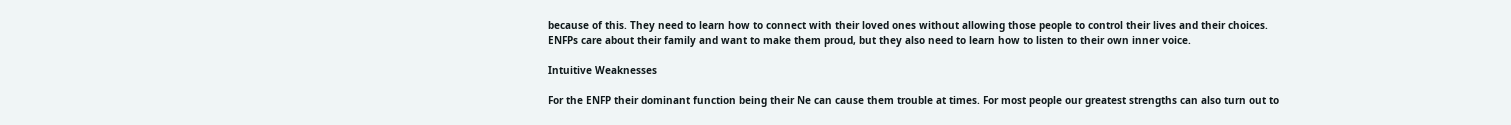because of this. They need to learn how to connect with their loved ones without allowing those people to control their lives and their choices. ENFPs care about their family and want to make them proud, but they also need to learn how to listen to their own inner voice.

Intuitive Weaknesses

For the ENFP their dominant function being their Ne can cause them trouble at times. For most people our greatest strengths can also turn out to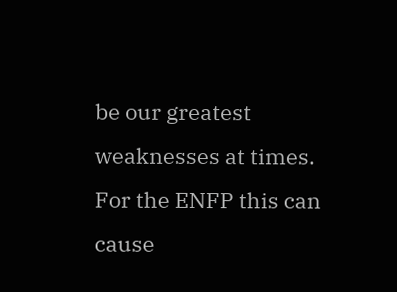be our greatest weaknesses at times. For the ENFP this can cause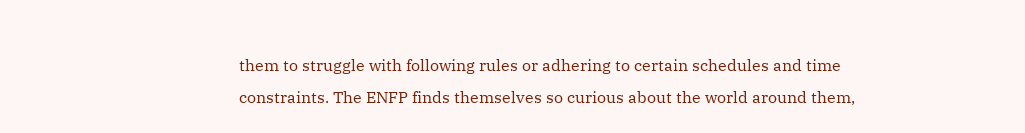them to struggle with following rules or adhering to certain schedules and time constraints. The ENFP finds themselves so curious about the world around them,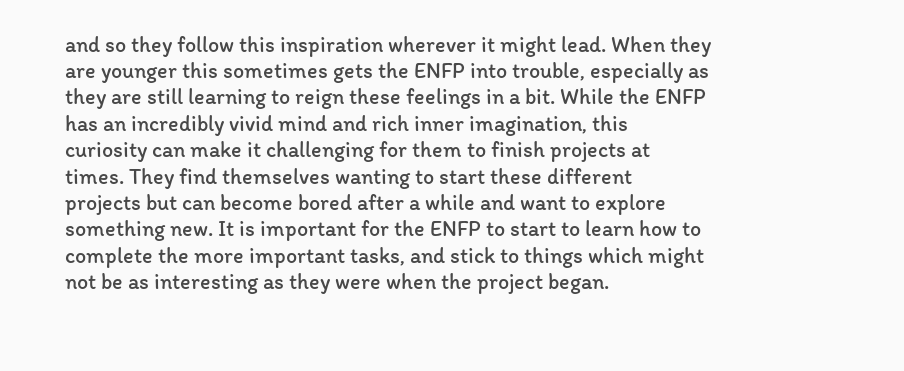and so they follow this inspiration wherever it might lead. When they are younger this sometimes gets the ENFP into trouble, especially as they are still learning to reign these feelings in a bit. While the ENFP has an incredibly vivid mind and rich inner imagination, this curiosity can make it challenging for them to finish projects at times. They find themselves wanting to start these different projects but can become bored after a while and want to explore something new. It is important for the ENFP to start to learn how to complete the more important tasks, and stick to things which might not be as interesting as they were when the project began.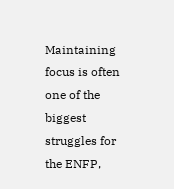Maintaining focus is often one of the biggest struggles for the ENFP,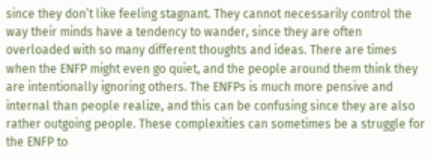since they don’t like feeling stagnant. They cannot necessarily control the way their minds have a tendency to wander, since they are often overloaded with so many different thoughts and ideas. There are times when the ENFP might even go quiet, and the people around them think they are intentionally ignoring others. The ENFPs is much more pensive and internal than people realize, and this can be confusing since they are also rather outgoing people. These complexities can sometimes be a struggle for the ENFP to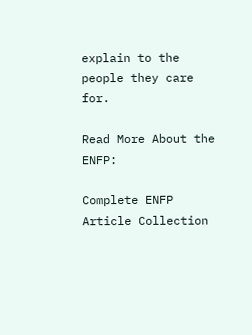explain to the people they care for.

Read More About the ENFP:

Complete ENFP Article Collection